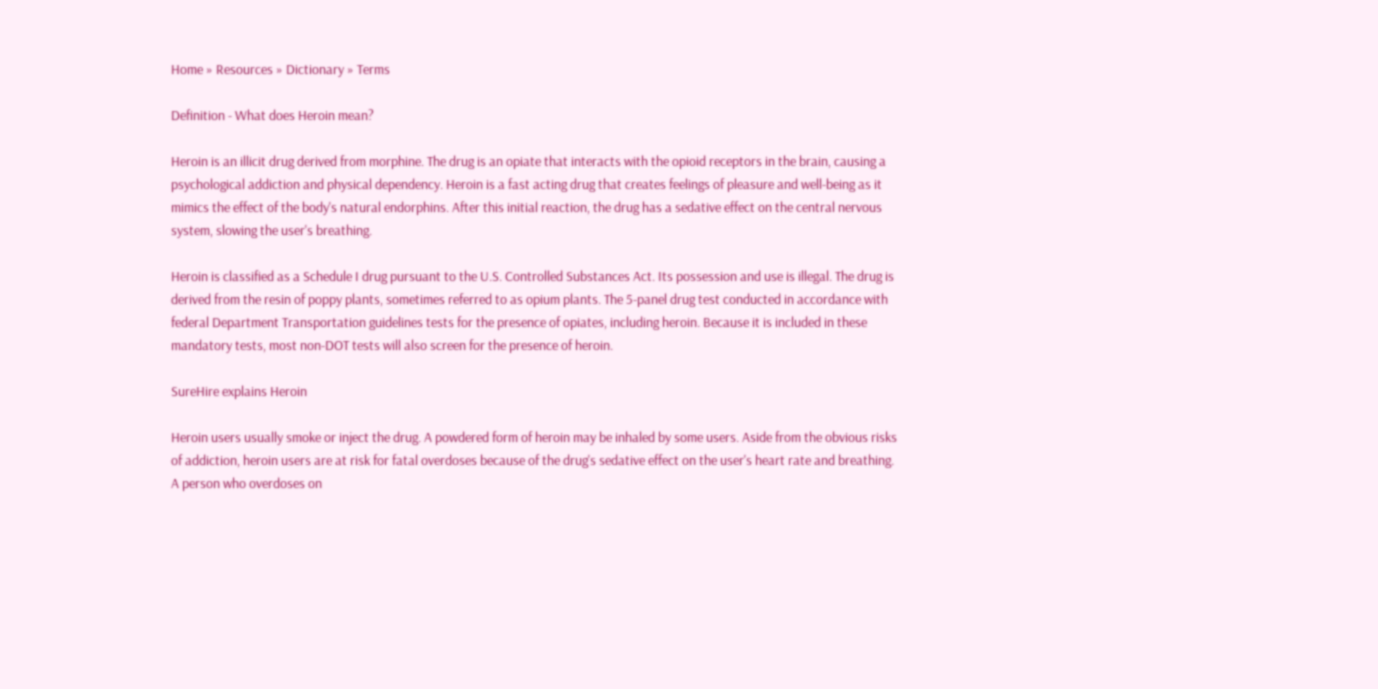Home » Resources » Dictionary » Terms

Definition - What does Heroin mean?

Heroin is an illicit drug derived from morphine. The drug is an opiate that interacts with the opioid receptors in the brain, causing a psychological addiction and physical dependency. Heroin is a fast acting drug that creates feelings of pleasure and well-being as it mimics the effect of the body's natural endorphins. After this initial reaction, the drug has a sedative effect on the central nervous system, slowing the user's breathing.

Heroin is classified as a Schedule I drug pursuant to the U.S. Controlled Substances Act. Its possession and use is illegal. The drug is derived from the resin of poppy plants, sometimes referred to as opium plants. The 5-panel drug test conducted in accordance with federal Department Transportation guidelines tests for the presence of opiates, including heroin. Because it is included in these mandatory tests, most non-DOT tests will also screen for the presence of heroin.

SureHire explains Heroin

Heroin users usually smoke or inject the drug. A powdered form of heroin may be inhaled by some users. Aside from the obvious risks of addiction, heroin users are at risk for fatal overdoses because of the drug's sedative effect on the user's heart rate and breathing. A person who overdoses on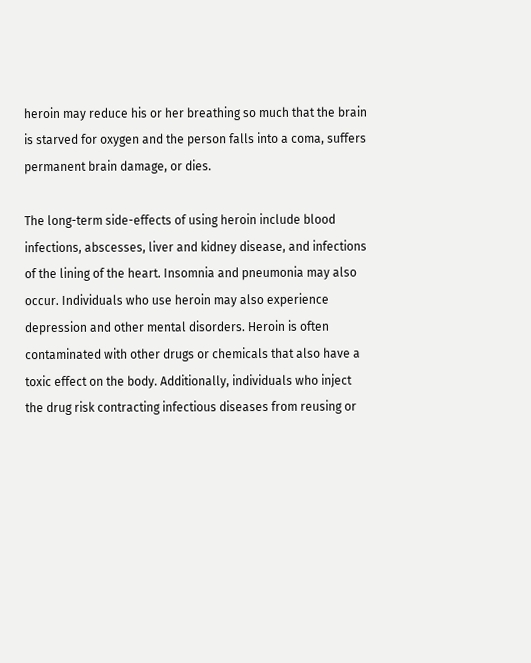heroin may reduce his or her breathing so much that the brain is starved for oxygen and the person falls into a coma, suffers permanent brain damage, or dies.

The long-term side-effects of using heroin include blood infections, abscesses, liver and kidney disease, and infections of the lining of the heart. Insomnia and pneumonia may also occur. Individuals who use heroin may also experience depression and other mental disorders. Heroin is often contaminated with other drugs or chemicals that also have a toxic effect on the body. Additionally, individuals who inject the drug risk contracting infectious diseases from reusing or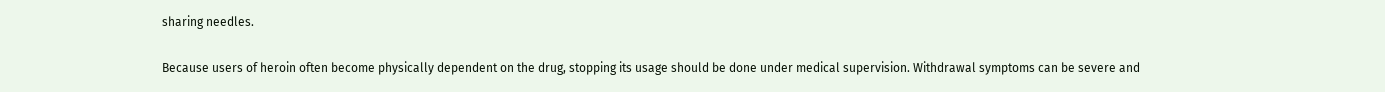sharing needles.

Because users of heroin often become physically dependent on the drug, stopping its usage should be done under medical supervision. Withdrawal symptoms can be severe and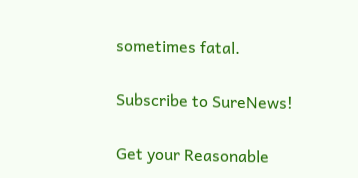sometimes fatal.

Subscribe to SureNews!

Get your Reasonable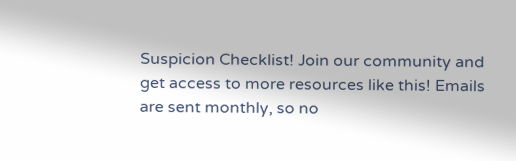Suspicion Checklist! Join our community and get access to more resources like this! Emails are sent monthly, so no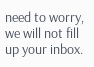need to worry, we will not fill up your inbox.